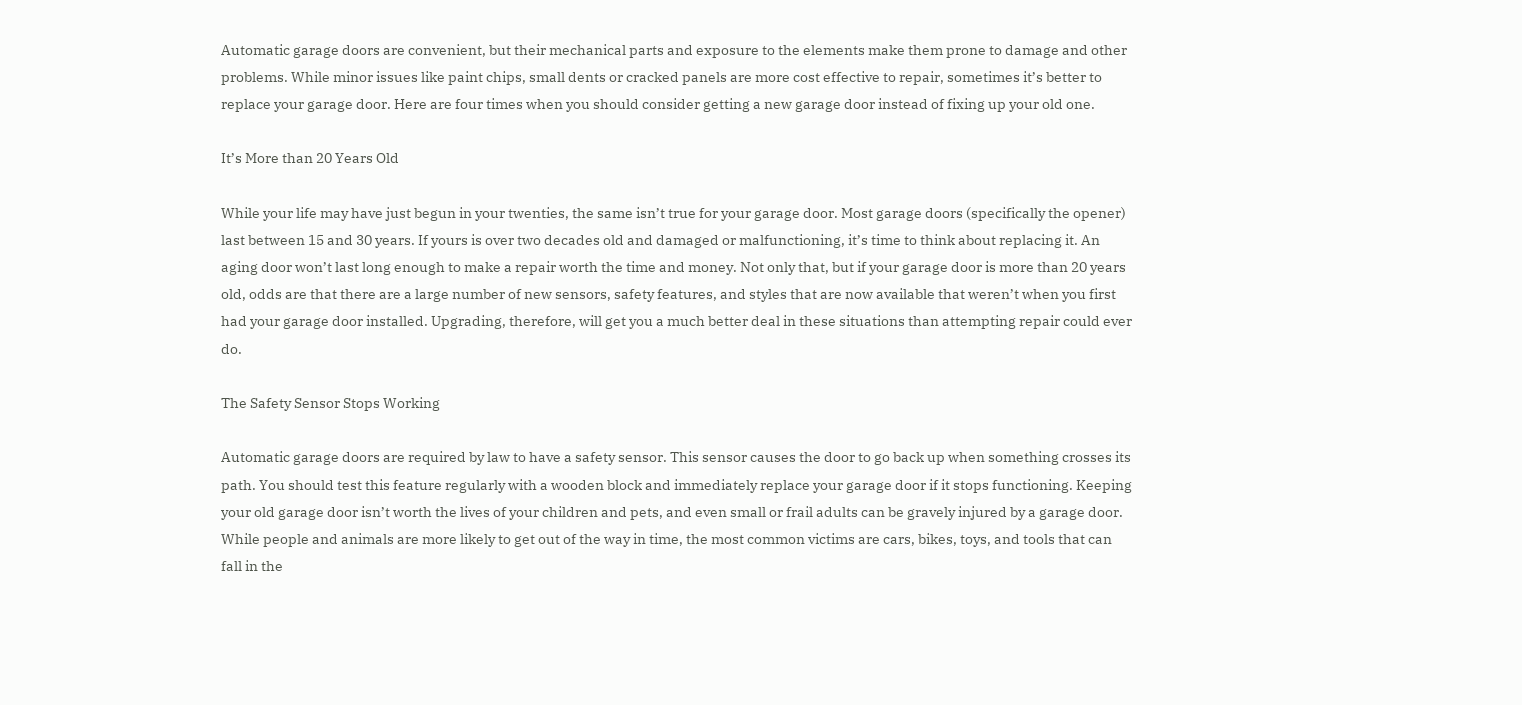Automatic garage doors are convenient, but their mechanical parts and exposure to the elements make them prone to damage and other problems. While minor issues like paint chips, small dents or cracked panels are more cost effective to repair, sometimes it’s better to replace your garage door. Here are four times when you should consider getting a new garage door instead of fixing up your old one.

It’s More than 20 Years Old

While your life may have just begun in your twenties, the same isn’t true for your garage door. Most garage doors (specifically the opener) last between 15 and 30 years. If yours is over two decades old and damaged or malfunctioning, it’s time to think about replacing it. An aging door won’t last long enough to make a repair worth the time and money. Not only that, but if your garage door is more than 20 years old, odds are that there are a large number of new sensors, safety features, and styles that are now available that weren’t when you first had your garage door installed. Upgrading, therefore, will get you a much better deal in these situations than attempting repair could ever do.

The Safety Sensor Stops Working

Automatic garage doors are required by law to have a safety sensor. This sensor causes the door to go back up when something crosses its path. You should test this feature regularly with a wooden block and immediately replace your garage door if it stops functioning. Keeping your old garage door isn’t worth the lives of your children and pets, and even small or frail adults can be gravely injured by a garage door. While people and animals are more likely to get out of the way in time, the most common victims are cars, bikes, toys, and tools that can fall in the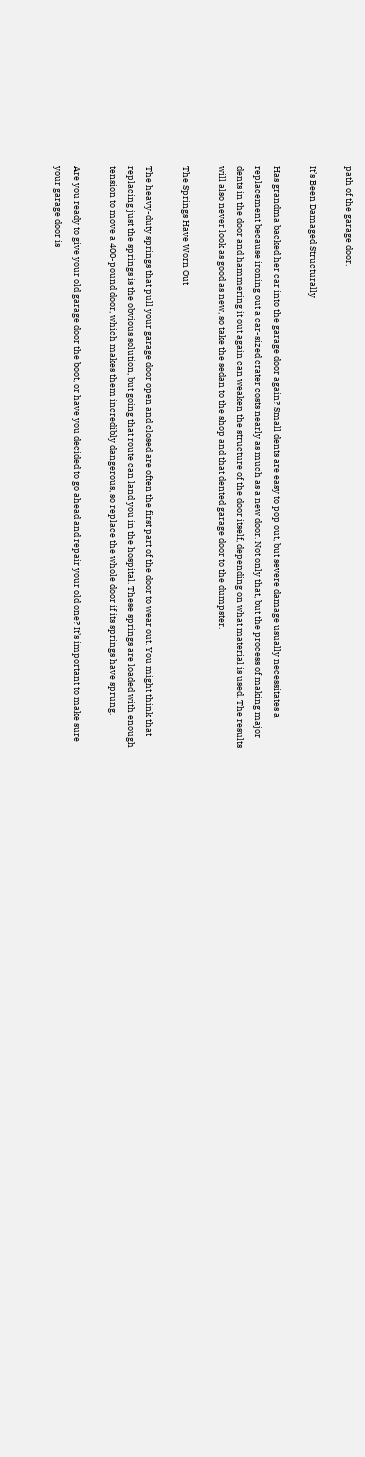path of the garage door.

It’s Been Damaged Structurally

Has grandma backed her car into the garage door again? Small dents are easy to pop out, but severe damage usually necessitates a replacement because ironing out a car-sized crater costs nearly as much as a new door. Not only that, but the process of making major dents in the door and hammering it out again can weaken the structure of the door itself, depending on what material is used. The results will also never look as good as new, so take the sedan to the shop and that dented garage door to the dumpster.

The Springs Have Worn Out

The heavy-duty springs that pull your garage door open and closed are often the first part of the door to wear out. You might think that replacing just the springs is the obvious solution, but going that route can land you in the hospital. These springs are loaded with enough tension to move a 400-pound door, which makes them incredibly dangerous, so replace the whole door if its springs have sprung.

Are you ready to give your old garage door the boot, or have you decided to go ahead and repair your old one? It’s important to make sure your garage door is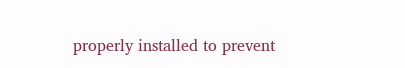properly installed to prevent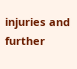injuries and further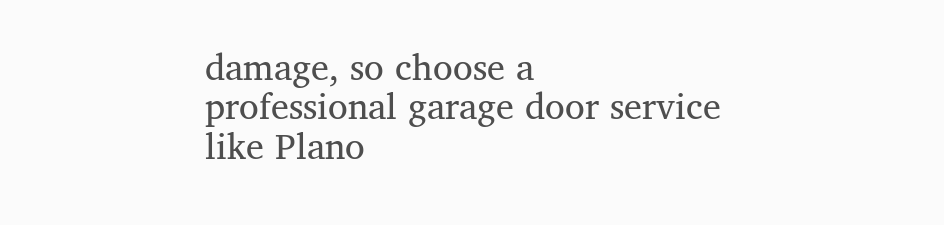damage, so choose a professional garage door service like Plano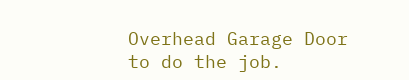Overhead Garage Door to do the job.